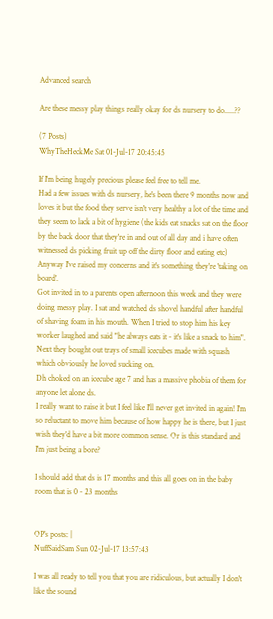Advanced search

Are these messy play things really okay for ds nursery to do.....??

(7 Posts)
WhyTheHeckMe Sat 01-Jul-17 20:45:45

If I'm being hugely precious please feel free to tell me.
Had a few issues with ds nursery, he's been there 9 months now and loves it but the food they serve isn't very healthy a lot of the time and they seem to lack a bit of hygiene (the kids eat snacks sat on the floor by the back door that they're in and out of all day and i have often witnessed ds picking fruit up off the dirty floor and eating etc)
Anyway I've raised my concerns and it's something they're 'taking on board'.
Got invited in to a parents open afternoon this week and they were doing messy play. I sat and watched ds shovel handful after handful of shaving foam in his mouth. When I tried to stop him his key worker laughed and said "he always eats it - it's like a snack to him".
Next they bought out trays of small icecubes made with squash which obviously he loved sucking on.
Dh choked on an icecube age 7 and has a massive phobia of them for anyone let alone ds.
I really want to raise it but I feel like I'll never get invited in again! I'm so reluctant to move him because of how happy he is there, but I just wish they'd have a bit more common sense. Or is this standard and I'm just being a bore?

I should add that ds is 17 months and this all goes on in the baby room that is 0 - 23 months


OP’s posts: |
NuffSaidSam Sun 02-Jul-17 13:57:43

I was all ready to tell you that you are ridiculous, but actually I don't like the sound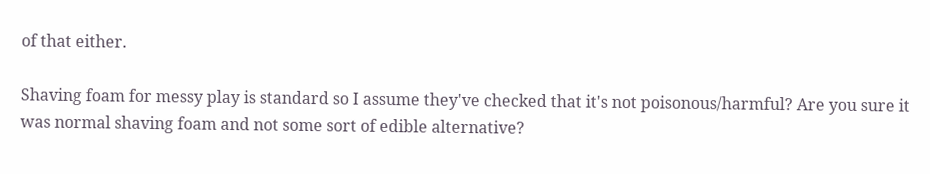of that either.

Shaving foam for messy play is standard so I assume they've checked that it's not poisonous/harmful? Are you sure it was normal shaving foam and not some sort of edible alternative?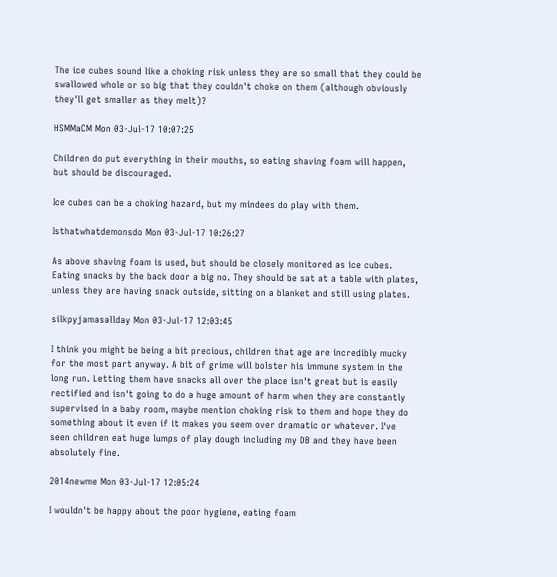The ice cubes sound like a choking risk unless they are so small that they could be swallowed whole or so big that they couldn't choke on them (although obviously they'll get smaller as they melt)?

HSMMaCM Mon 03-Jul-17 10:07:25

Children do put everything in their mouths, so eating shaving foam will happen, but should be discouraged.

Ice cubes can be a choking hazard, but my mindees do play with them.

Isthatwhatdemonsdo Mon 03-Jul-17 10:26:27

As above shaving foam is used, but should be closely monitored as ice cubes. Eating snacks by the back door a big no. They should be sat at a table with plates, unless they are having snack outside, sitting on a blanket and still using plates.

silkpyjamasallday Mon 03-Jul-17 12:03:45

I think you might be being a bit precious, children that age are incredibly mucky for the most part anyway. A bit of grime will bolster his immune system in the long run. Letting them have snacks all over the place isn't great but is easily rectified and isn't going to do a huge amount of harm when they are constantly supervised in a baby room, maybe mention choking risk to them and hope they do something about it even if it makes you seem over dramatic or whatever. I've seen children eat huge lumps of play dough including my DB and they have been absolutely fine.

2014newme Mon 03-Jul-17 12:05:24

I wouldn't be happy about the poor hygiene, eating foam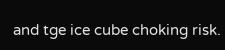and tge ice cube choking risk.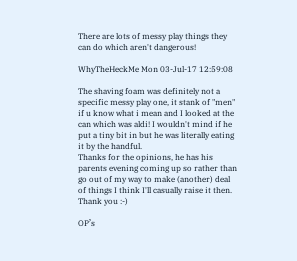There are lots of messy play things they can do which aren't dangerous!

WhyTheHeckMe Mon 03-Jul-17 12:59:08

The shaving foam was definitely not a specific messy play one, it stank of "men" if u know what i mean and I looked at the can which was aldi! I wouldn't mind if he put a tiny bit in but he was literally eating it by the handful.
Thanks for the opinions, he has his parents evening coming up so rather than go out of my way to make (another) deal of things I think I'll casually raise it then.
Thank you :-)

OP’s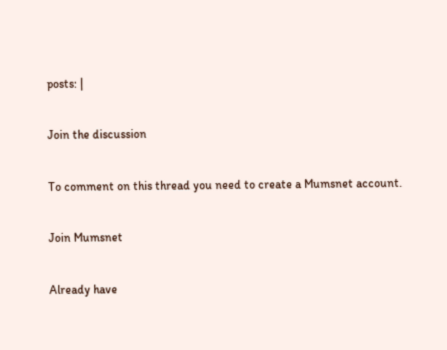posts: |

Join the discussion

To comment on this thread you need to create a Mumsnet account.

Join Mumsnet

Already have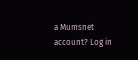a Mumsnet account? Log in